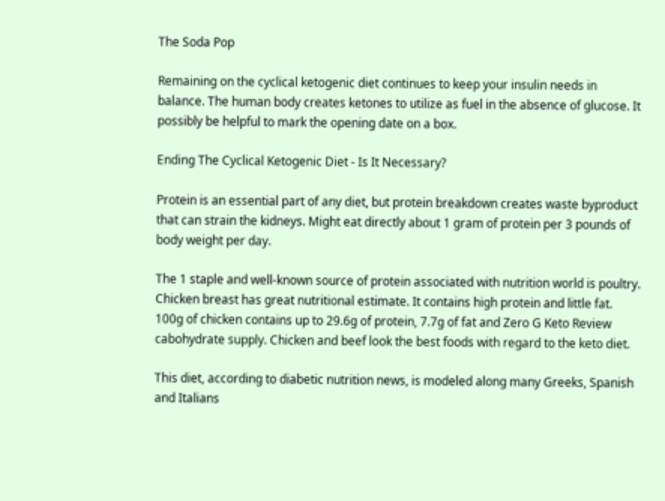The Soda Pop

Remaining on the cyclical ketogenic diet continues to keep your insulin needs in balance. The human body creates ketones to utilize as fuel in the absence of glucose. It possibly be helpful to mark the opening date on a box.

Ending The Cyclical Ketogenic Diet - Is It Necessary?

Protein is an essential part of any diet, but protein breakdown creates waste byproduct that can strain the kidneys. Might eat directly about 1 gram of protein per 3 pounds of body weight per day.

The 1 staple and well-known source of protein associated with nutrition world is poultry. Chicken breast has great nutritional estimate. It contains high protein and little fat. 100g of chicken contains up to 29.6g of protein, 7.7g of fat and Zero G Keto Review cabohydrate supply. Chicken and beef look the best foods with regard to the keto diet.

This diet, according to diabetic nutrition news, is modeled along many Greeks, Spanish and Italians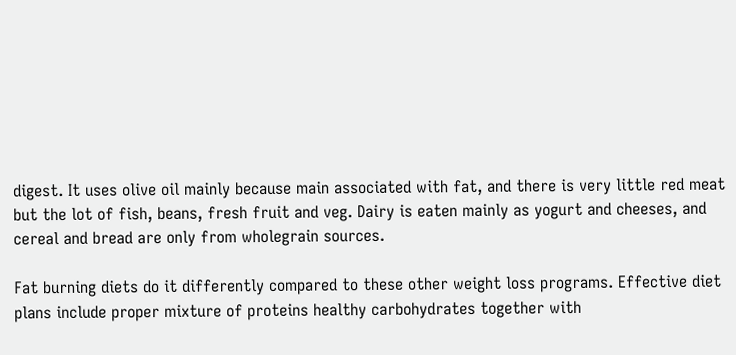digest. It uses olive oil mainly because main associated with fat, and there is very little red meat but the lot of fish, beans, fresh fruit and veg. Dairy is eaten mainly as yogurt and cheeses, and cereal and bread are only from wholegrain sources.

Fat burning diets do it differently compared to these other weight loss programs. Effective diet plans include proper mixture of proteins healthy carbohydrates together with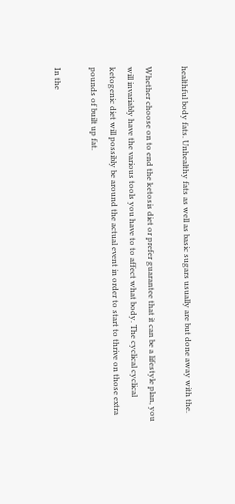healthful body fats. Unhealthy fats as well as basic sugars usually are but done away with the.

Whether choose on to end the ketosis diet or prefer guarantee that it can be a lifestyle plan, you will invariably have the various tools you have to to affect what body. The cyclical cyclical ketogenic diet will possibly be around the actual event in order to start to thrive on those extra pounds of built up fat.

In the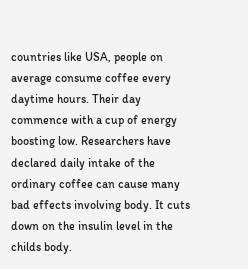countries like USA, people on average consume coffee every daytime hours. Their day commence with a cup of energy boosting low. Researchers have declared daily intake of the ordinary coffee can cause many bad effects involving body. It cuts down on the insulin level in the childs body.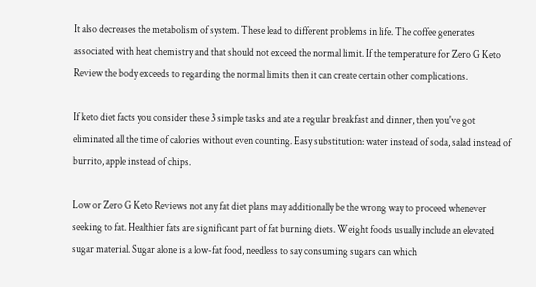It also decreases the metabolism of system. These lead to different problems in life. The coffee generates associated with heat chemistry and that should not exceed the normal limit. If the temperature for Zero G Keto Review the body exceeds to regarding the normal limits then it can create certain other complications.

If keto diet facts you consider these 3 simple tasks and ate a regular breakfast and dinner, then you've got eliminated all the time of calories without even counting. Easy substitution: water instead of soda, salad instead of burrito, apple instead of chips.

Low or Zero G Keto Reviews not any fat diet plans may additionally be the wrong way to proceed whenever seeking to fat. Healthier fats are significant part of fat burning diets. Weight foods usually include an elevated sugar material. Sugar alone is a low-fat food, needless to say consuming sugars can which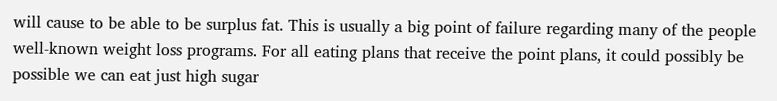will cause to be able to be surplus fat. This is usually a big point of failure regarding many of the people well-known weight loss programs. For all eating plans that receive the point plans, it could possibly be possible we can eat just high sugar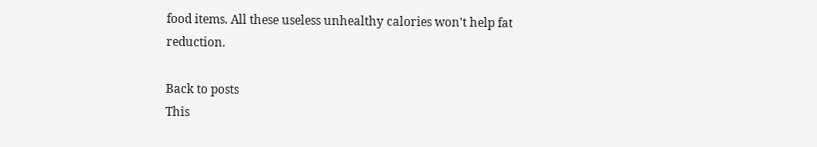food items. All these useless unhealthy calories won't help fat reduction.

Back to posts
This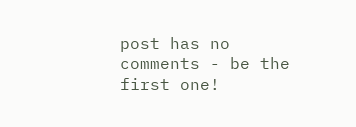post has no comments - be the first one!